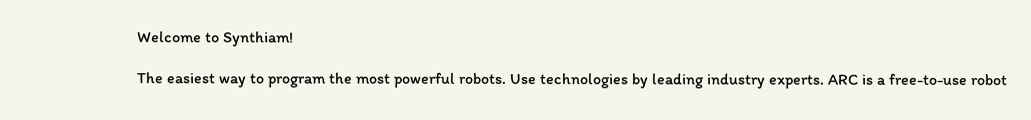Welcome to Synthiam!

The easiest way to program the most powerful robots. Use technologies by leading industry experts. ARC is a free-to-use robot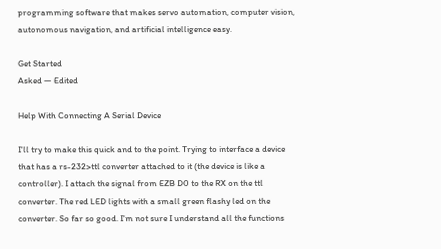programming software that makes servo automation, computer vision, autonomous navigation, and artificial intelligence easy.

Get Started
Asked — Edited

Help With Connecting A Serial Device

I'll try to make this quick and to the point. Trying to interface a device that has a rs-232>ttl converter attached to it (the device is like a controller). I attach the signal from EZB D0 to the RX on the ttl converter. The red LED lights with a small green flashy led on the converter. So far so good. I'm not sure I understand all the functions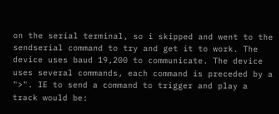on the serial terminal, so i skipped and went to the sendserial command to try and get it to work. The device uses baud 19,200 to communicate. The device uses several commands, each command is preceded by a ">". IE to send a command to trigger and play a track would be: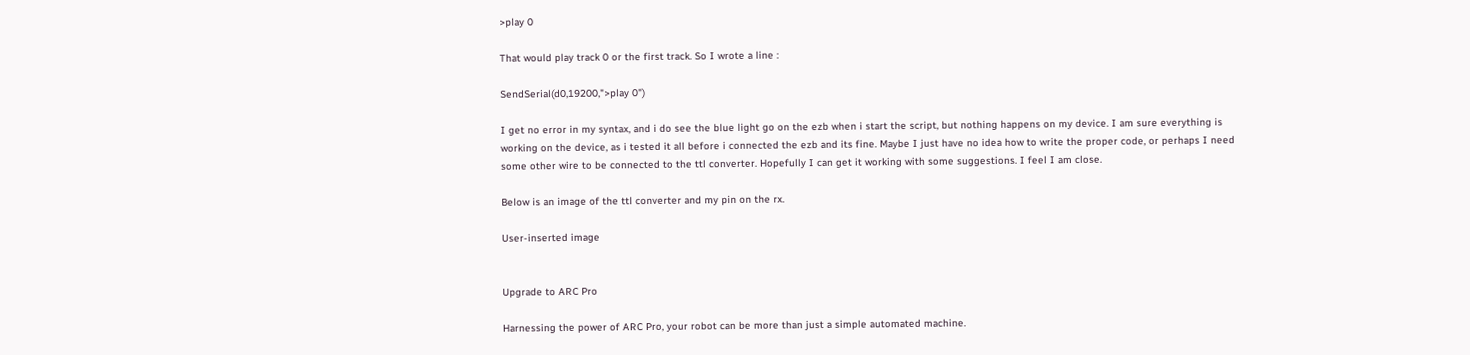>play 0

That would play track 0 or the first track. So I wrote a line :

SendSerial(d0,19200,">play 0")

I get no error in my syntax, and i do see the blue light go on the ezb when i start the script, but nothing happens on my device. I am sure everything is working on the device, as i tested it all before i connected the ezb and its fine. Maybe I just have no idea how to write the proper code, or perhaps I need some other wire to be connected to the ttl converter. Hopefully I can get it working with some suggestions. I feel I am close.

Below is an image of the ttl converter and my pin on the rx.

User-inserted image


Upgrade to ARC Pro

Harnessing the power of ARC Pro, your robot can be more than just a simple automated machine.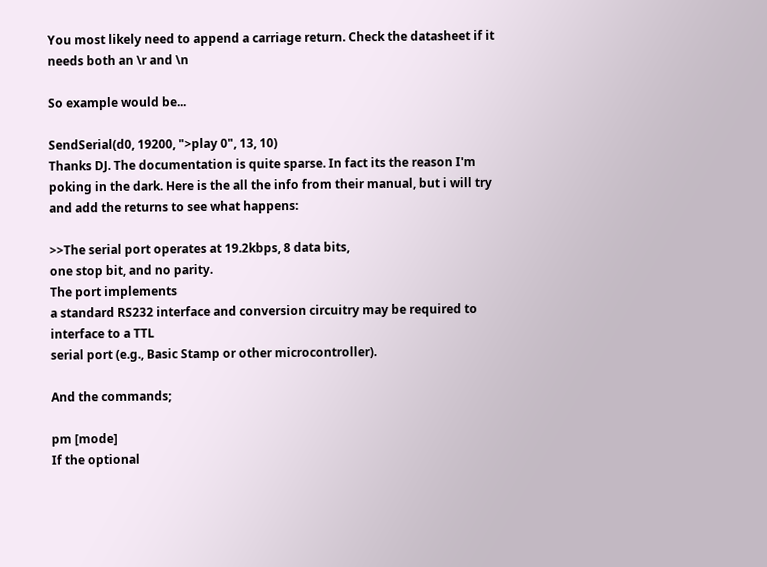You most likely need to append a carriage return. Check the datasheet if it needs both an \r and \n

So example would be...

SendSerial(d0, 19200, ">play 0", 13, 10)
Thanks DJ. The documentation is quite sparse. In fact its the reason I'm poking in the dark. Here is the all the info from their manual, but i will try and add the returns to see what happens:

>>The serial port operates at 19.2kbps, 8 data bits,
one stop bit, and no parity.
The port implements
a standard RS232 interface and conversion circuitry may be required to interface to a TTL
serial port (e.g., Basic Stamp or other microcontroller).

And the commands;

pm [mode]
If the optional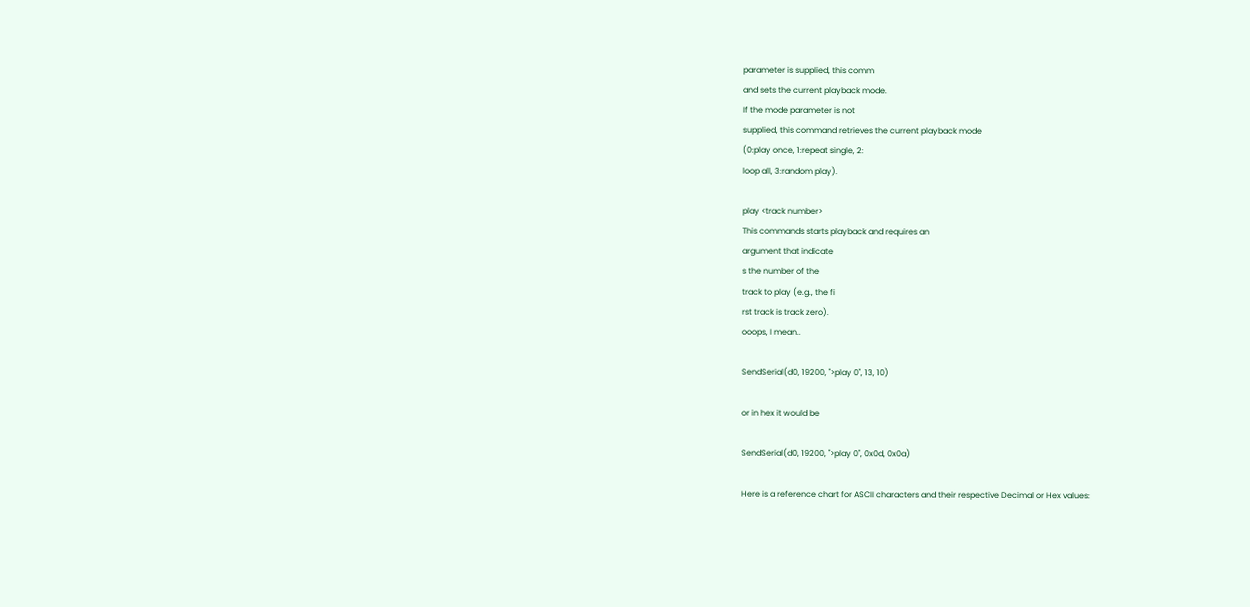parameter is supplied, this comm
and sets the current playback mode.
If the mode parameter is not
supplied, this command retrieves the current playback mode
(0:play once, 1:repeat single, 2:
loop all, 3:random play).

play <track number>
This commands starts playback and requires an
argument that indicate
s the number of the
track to play (e.g., the fi
rst track is track zero).
ooops, I mean..

SendSerial(d0, 19200, ">play 0", 13, 10)

or in hex it would be

SendSerial(d0, 19200, ">play 0", 0x0d, 0x0a)

Here is a reference chart for ASCII characters and their respective Decimal or Hex values: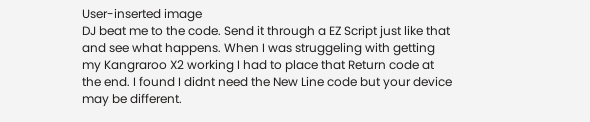User-inserted image
DJ beat me to the code. Send it through a EZ Script just like that and see what happens. When I was struggeling with getting my Kangraroo X2 working I had to place that Return code at the end. I found I didnt need the New Line code but your device may be different.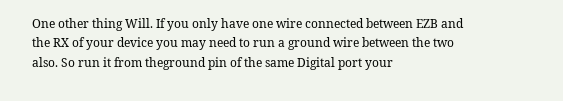One other thing Will. If you only have one wire connected between EZB and the RX of your device you may need to run a ground wire between the two also. So run it from theground pin of the same Digital port your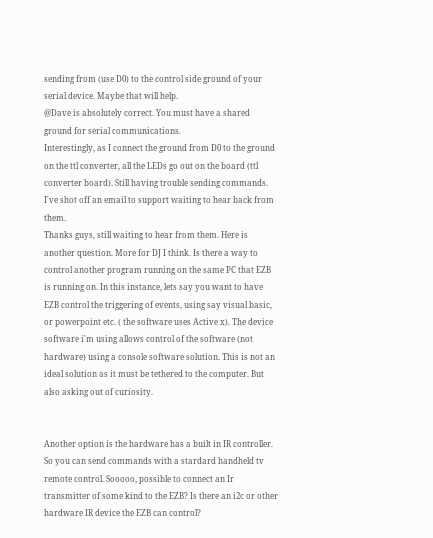sending from (use D0) to the control side ground of your serial device. Maybe that will help.
@Dave is absolutely correct. You must have a shared ground for serial communications.
Interestingly, as I connect the ground from D0 to the ground on the ttl converter, all the LEDs go out on the board (ttl converter board). Still having trouble sending commands. I've shot off an email to support waiting to hear back from them.
Thanks guys, still waiting to hear from them. Here is another question. More for DJ I think. Is there a way to control another program running on the same PC that EZB is running on. In this instance, lets say you want to have EZB control the triggering of events, using say visual basic, or powerpoint etc. ( the software uses Active x). The device software i'm using allows control of the software (not hardware) using a console software solution. This is not an ideal solution as it must be tethered to the computer. But also asking out of curiosity.


Another option is the hardware has a built in IR controller. So you can send commands with a stardard handheld tv remote control. Sooooo, possible to connect an Ir transmitter of some kind to the EZB? Is there an i2c or other hardware IR device the EZB can control?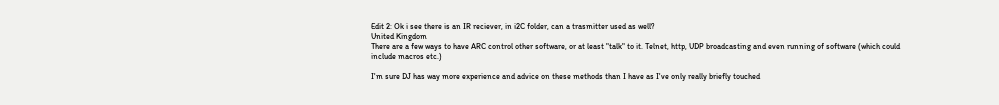Edit 2: Ok i see there is an IR reciever, in i2C folder, can a trasmitter used as well?
United Kingdom
There are a few ways to have ARC control other software, or at least "talk" to it. Telnet, http, UDP broadcasting and even running of software (which could include macros etc.)

I'm sure DJ has way more experience and advice on these methods than I have as I've only really briefly touched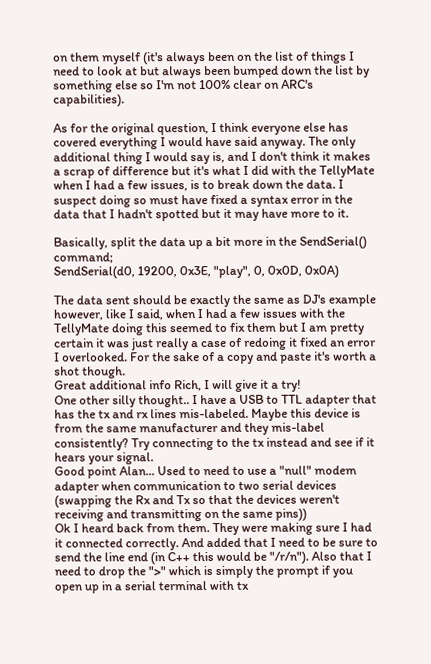on them myself (it's always been on the list of things I need to look at but always been bumped down the list by something else so I'm not 100% clear on ARC's capabilities).

As for the original question, I think everyone else has covered everything I would have said anyway. The only additional thing I would say is, and I don't think it makes a scrap of difference but it's what I did with the TellyMate when I had a few issues, is to break down the data. I suspect doing so must have fixed a syntax error in the data that I hadn't spotted but it may have more to it.

Basically, split the data up a bit more in the SendSerial() command;
SendSerial(d0, 19200, 0x3E, "play", 0, 0x0D, 0x0A)

The data sent should be exactly the same as DJ's example however, like I said, when I had a few issues with the TellyMate doing this seemed to fix them but I am pretty certain it was just really a case of redoing it fixed an error I overlooked. For the sake of a copy and paste it's worth a shot though.
Great additional info Rich, I will give it a try!
One other silly thought.. I have a USB to TTL adapter that has the tx and rx lines mis-labeled. Maybe this device is from the same manufacturer and they mis-label consistently? Try connecting to the tx instead and see if it hears your signal.
Good point Alan... Used to need to use a "null" modem adapter when communication to two serial devices (swapping the Rx and Tx so that the devices weren't receiving and transmitting on the same pins))
Ok I heard back from them. They were making sure I had it connected correctly. And added that I need to be sure to send the line end (in C++ this would be "/r/n"). Also that I need to drop the ">" which is simply the prompt if you open up in a serial terminal with tx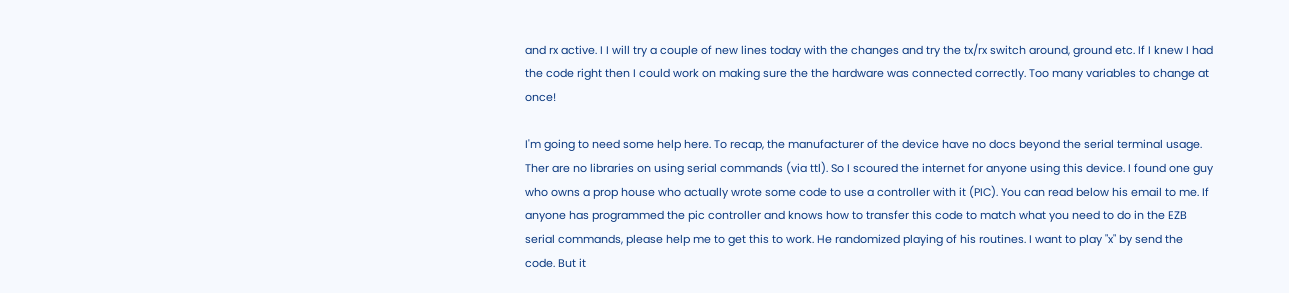and rx active. I I will try a couple of new lines today with the changes and try the tx/rx switch around, ground etc. If I knew I had the code right then I could work on making sure the the hardware was connected correctly. Too many variables to change at once!

I'm going to need some help here. To recap, the manufacturer of the device have no docs beyond the serial terminal usage. Ther are no libraries on using serial commands (via ttl). So I scoured the internet for anyone using this device. I found one guy who owns a prop house who actually wrote some code to use a controller with it (PIC). You can read below his email to me. If anyone has programmed the pic controller and knows how to transfer this code to match what you need to do in the EZB serial commands, please help me to get this to work. He randomized playing of his routines. I want to play "x" by send the code. But it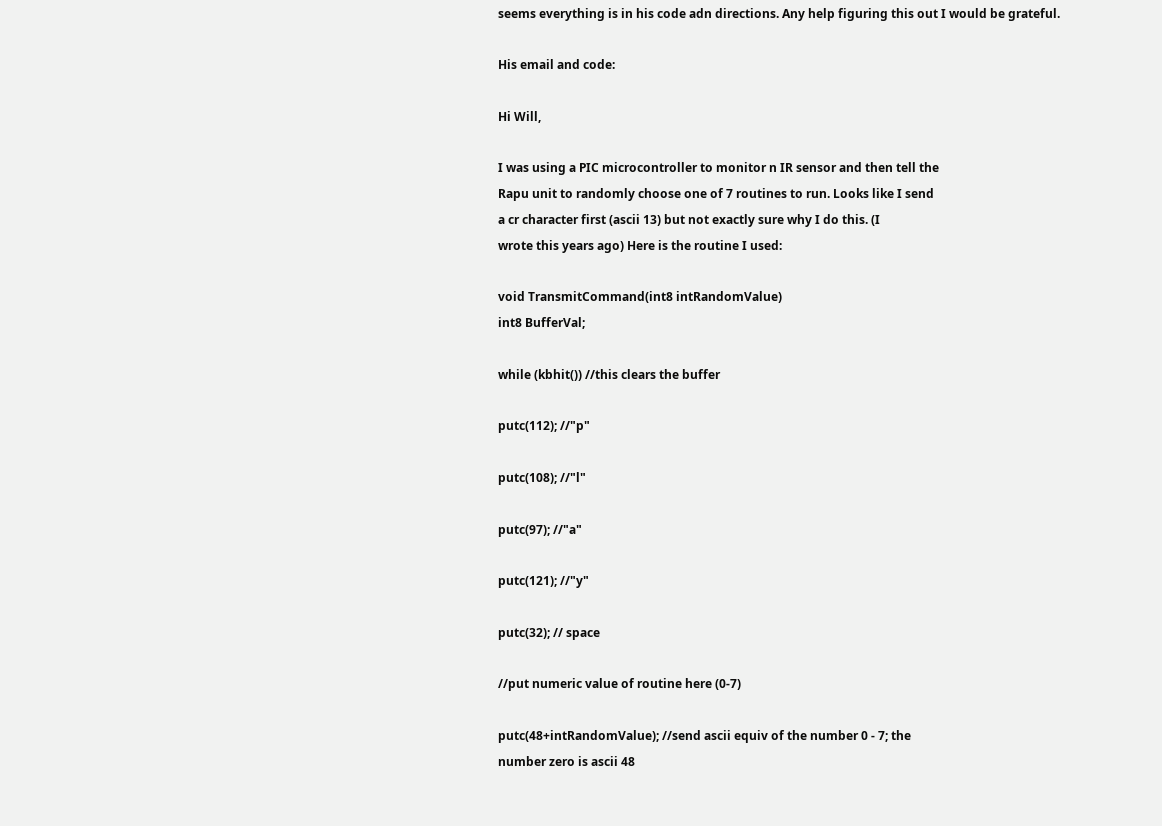seems everything is in his code adn directions. Any help figuring this out I would be grateful.

His email and code:

Hi Will,

I was using a PIC microcontroller to monitor n IR sensor and then tell the
Rapu unit to randomly choose one of 7 routines to run. Looks like I send
a cr character first (ascii 13) but not exactly sure why I do this. (I
wrote this years ago) Here is the routine I used:

void TransmitCommand(int8 intRandomValue)
int8 BufferVal;

while (kbhit()) //this clears the buffer

putc(112); //"p"

putc(108); //"l"

putc(97); //"a"

putc(121); //"y"

putc(32); // space

//put numeric value of routine here (0-7)

putc(48+intRandomValue); //send ascii equiv of the number 0 - 7; the
number zero is ascii 48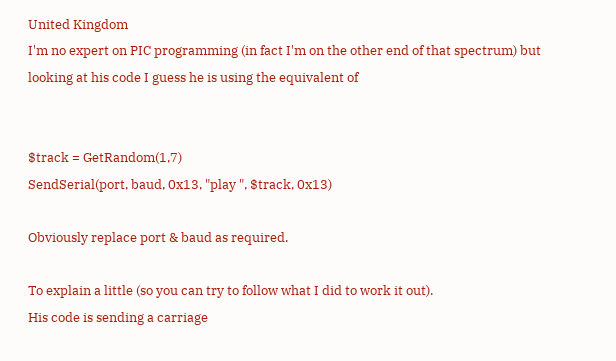United Kingdom
I'm no expert on PIC programming (in fact I'm on the other end of that spectrum) but looking at his code I guess he is using the equivalent of


$track = GetRandom(1,7)
SendSerial(port, baud, 0x13, "play ", $track, 0x13)

Obviously replace port & baud as required.

To explain a little (so you can try to follow what I did to work it out).
His code is sending a carriage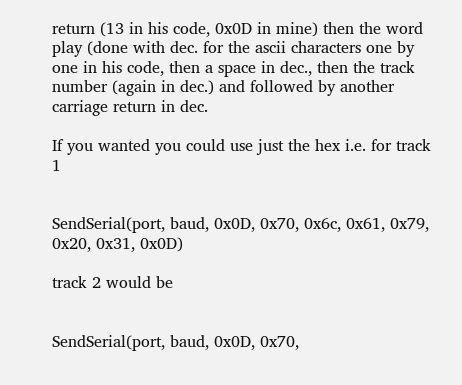return (13 in his code, 0x0D in mine) then the word play (done with dec. for the ascii characters one by one in his code, then a space in dec., then the track number (again in dec.) and followed by another carriage return in dec.

If you wanted you could use just the hex i.e. for track 1


SendSerial(port, baud, 0x0D, 0x70, 0x6c, 0x61, 0x79, 0x20, 0x31, 0x0D)

track 2 would be


SendSerial(port, baud, 0x0D, 0x70,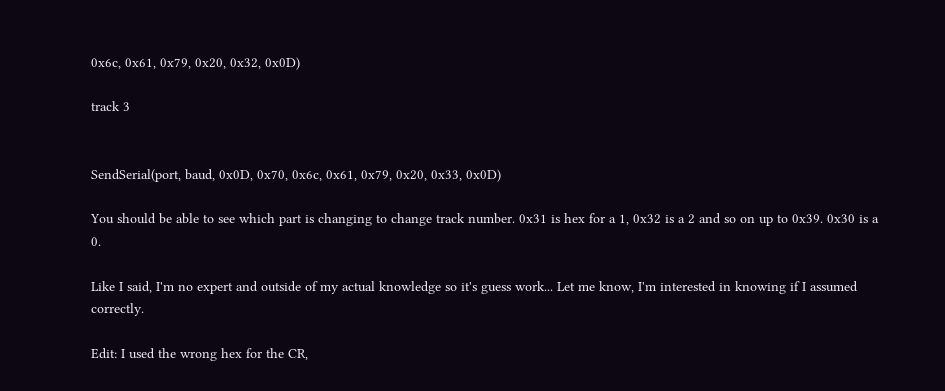0x6c, 0x61, 0x79, 0x20, 0x32, 0x0D)

track 3


SendSerial(port, baud, 0x0D, 0x70, 0x6c, 0x61, 0x79, 0x20, 0x33, 0x0D)

You should be able to see which part is changing to change track number. 0x31 is hex for a 1, 0x32 is a 2 and so on up to 0x39. 0x30 is a 0.

Like I said, I'm no expert and outside of my actual knowledge so it's guess work... Let me know, I'm interested in knowing if I assumed correctly.

Edit: I used the wrong hex for the CR,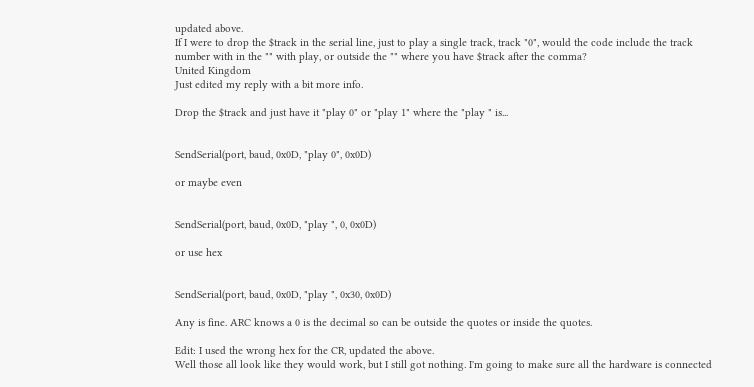updated above.
If I were to drop the $track in the serial line, just to play a single track, track "0", would the code include the track number with in the "" with play, or outside the "" where you have $track after the comma?
United Kingdom
Just edited my reply with a bit more info.

Drop the $track and just have it "play 0" or "play 1" where the "play " is...


SendSerial(port, baud, 0x0D, "play 0", 0x0D)

or maybe even


SendSerial(port, baud, 0x0D, "play ", 0, 0x0D)

or use hex


SendSerial(port, baud, 0x0D, "play ", 0x30, 0x0D)

Any is fine. ARC knows a 0 is the decimal so can be outside the quotes or inside the quotes.

Edit: I used the wrong hex for the CR, updated the above.
Well those all look like they would work, but I still got nothing. I'm going to make sure all the hardware is connected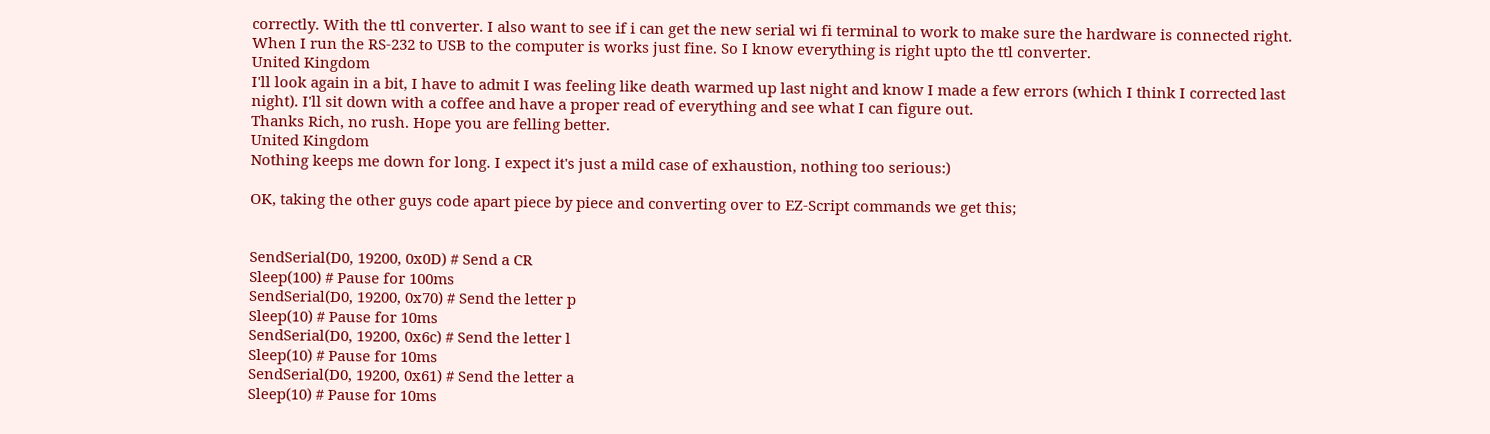correctly. With the ttl converter. I also want to see if i can get the new serial wi fi terminal to work to make sure the hardware is connected right. When I run the RS-232 to USB to the computer is works just fine. So I know everything is right upto the ttl converter.
United Kingdom
I'll look again in a bit, I have to admit I was feeling like death warmed up last night and know I made a few errors (which I think I corrected last night). I'll sit down with a coffee and have a proper read of everything and see what I can figure out.
Thanks Rich, no rush. Hope you are felling better.
United Kingdom
Nothing keeps me down for long. I expect it's just a mild case of exhaustion, nothing too serious:)

OK, taking the other guys code apart piece by piece and converting over to EZ-Script commands we get this;


SendSerial(D0, 19200, 0x0D) # Send a CR
Sleep(100) # Pause for 100ms
SendSerial(D0, 19200, 0x70) # Send the letter p
Sleep(10) # Pause for 10ms
SendSerial(D0, 19200, 0x6c) # Send the letter l
Sleep(10) # Pause for 10ms
SendSerial(D0, 19200, 0x61) # Send the letter a
Sleep(10) # Pause for 10ms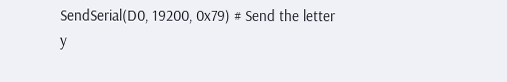SendSerial(D0, 19200, 0x79) # Send the letter y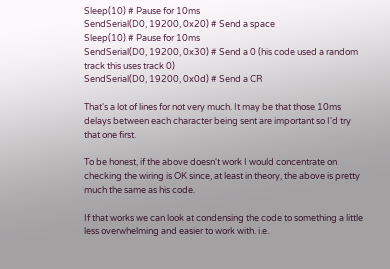Sleep(10) # Pause for 10ms
SendSerial(D0, 19200, 0x20) # Send a space
Sleep(10) # Pause for 10ms
SendSerial(D0, 19200, 0x30) # Send a 0 (his code used a random track this uses track 0)
SendSerial(D0, 19200, 0x0d) # Send a CR

That's a lot of lines for not very much. It may be that those 10ms delays between each character being sent are important so I'd try that one first.

To be honest, if the above doesn't work I would concentrate on checking the wiring is OK since, at least in theory, the above is pretty much the same as his code.

If that works we can look at condensing the code to something a little less overwhelming and easier to work with. i.e.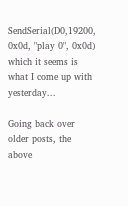SendSerial(D0,19200, 0x0d, "play 0", 0x0d) which it seems is what I come up with yesterday...

Going back over older posts, the above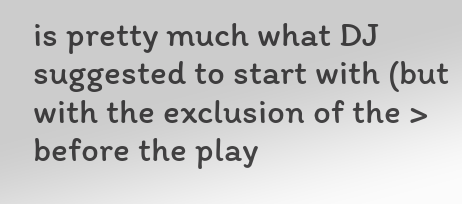is pretty much what DJ suggested to start with (but with the exclusion of the > before the play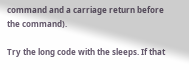command and a carriage return before the command).

Try the long code with the sleeps. If that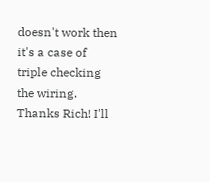doesn't work then it's a case of triple checking the wiring.
Thanks Rich! I'll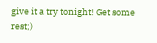give it a try tonight! Get some rest;)